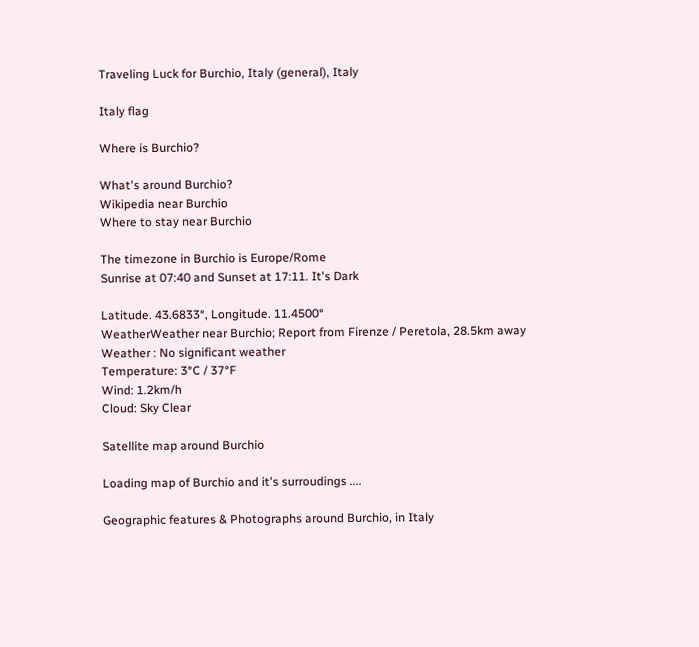Traveling Luck for Burchio, Italy (general), Italy

Italy flag

Where is Burchio?

What's around Burchio?
Wikipedia near Burchio
Where to stay near Burchio

The timezone in Burchio is Europe/Rome
Sunrise at 07:40 and Sunset at 17:11. It's Dark

Latitude. 43.6833°, Longitude. 11.4500°
WeatherWeather near Burchio; Report from Firenze / Peretola, 28.5km away
Weather : No significant weather
Temperature: 3°C / 37°F
Wind: 1.2km/h
Cloud: Sky Clear

Satellite map around Burchio

Loading map of Burchio and it's surroudings ....

Geographic features & Photographs around Burchio, in Italy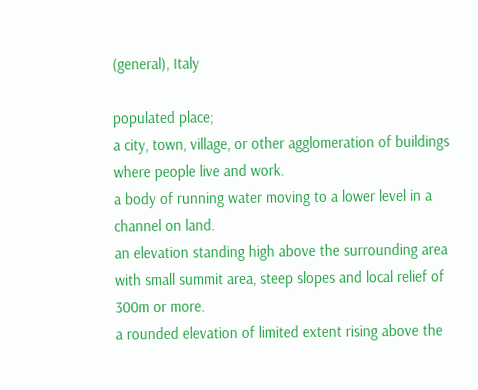(general), Italy

populated place;
a city, town, village, or other agglomeration of buildings where people live and work.
a body of running water moving to a lower level in a channel on land.
an elevation standing high above the surrounding area with small summit area, steep slopes and local relief of 300m or more.
a rounded elevation of limited extent rising above the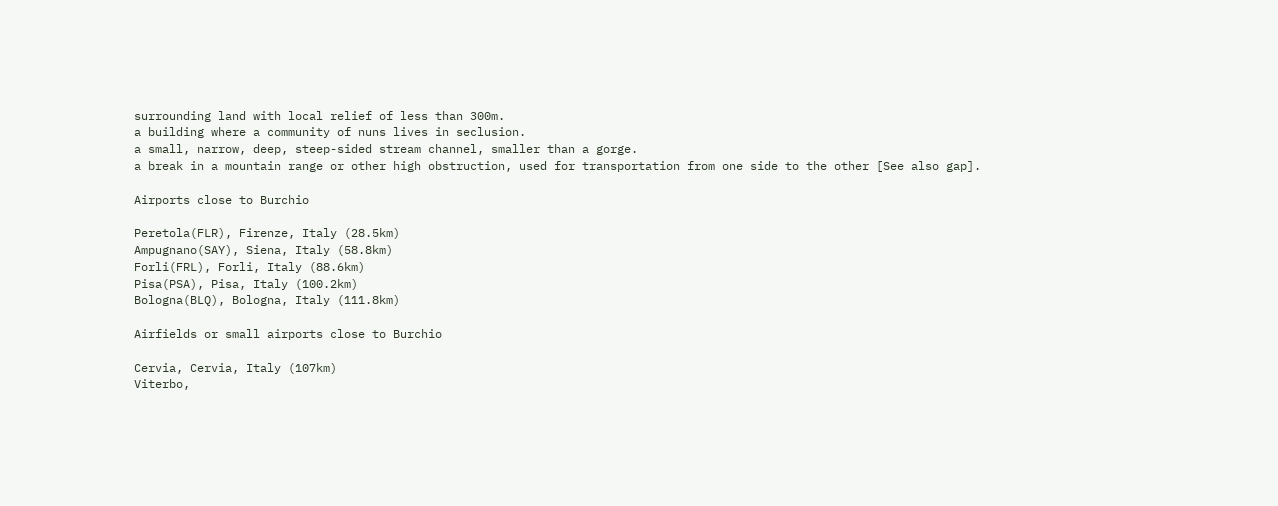surrounding land with local relief of less than 300m.
a building where a community of nuns lives in seclusion.
a small, narrow, deep, steep-sided stream channel, smaller than a gorge.
a break in a mountain range or other high obstruction, used for transportation from one side to the other [See also gap].

Airports close to Burchio

Peretola(FLR), Firenze, Italy (28.5km)
Ampugnano(SAY), Siena, Italy (58.8km)
Forli(FRL), Forli, Italy (88.6km)
Pisa(PSA), Pisa, Italy (100.2km)
Bologna(BLQ), Bologna, Italy (111.8km)

Airfields or small airports close to Burchio

Cervia, Cervia, Italy (107km)
Viterbo,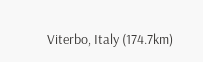Viterbo, Italy (174.7km)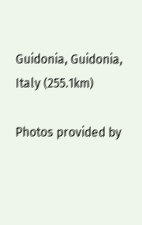Guidonia, Guidonia, Italy (255.1km)

Photos provided by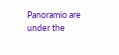Panoramio are under the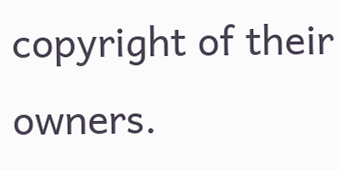copyright of their owners.